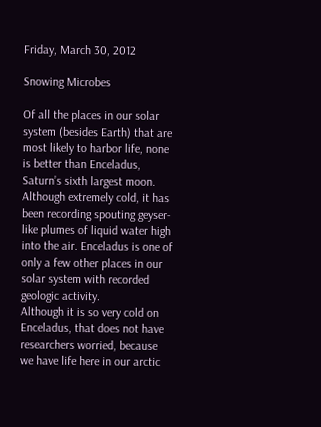Friday, March 30, 2012

Snowing Microbes

Of all the places in our solar system (besides Earth) that are most likely to harbor life, none is better than Enceladus, Saturn’s sixth largest moon. Although extremely cold, it has been recording spouting geyser-like plumes of liquid water high into the air. Enceladus is one of only a few other places in our solar system with recorded geologic activity.
Although it is so very cold on Enceladus, that does not have researchers worried, because we have life here in our arctic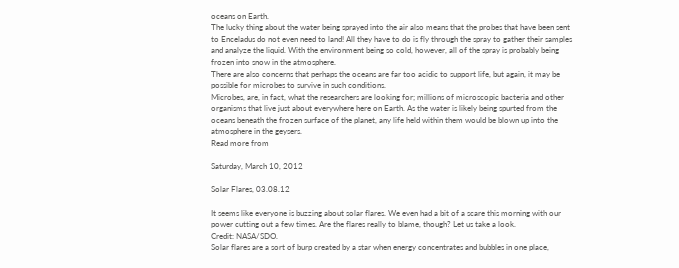oceans on Earth.
The lucky thing about the water being sprayed into the air also means that the probes that have been sent to Enceladus do not even need to land! All they have to do is fly through the spray to gather their samples and analyze the liquid. With the environment being so cold, however, all of the spray is probably being frozen into snow in the atmosphere.
There are also concerns that perhaps the oceans are far too acidic to support life, but again, it may be possible for microbes to survive in such conditions.
Microbes, are, in fact, what the researchers are looking for; millions of microscopic bacteria and other organisms that live just about everywhere here on Earth. As the water is likely being spurted from the oceans beneath the frozen surface of the planet, any life held within them would be blown up into the atmosphere in the geysers.
Read more from

Saturday, March 10, 2012

Solar Flares, 03.08.12

It seems like everyone is buzzing about solar flares. We even had a bit of a scare this morning with our power cutting out a few times. Are the flares really to blame, though? Let us take a look.
Credit: NASA/SDO.
Solar flares are a sort of burp created by a star when energy concentrates and bubbles in one place,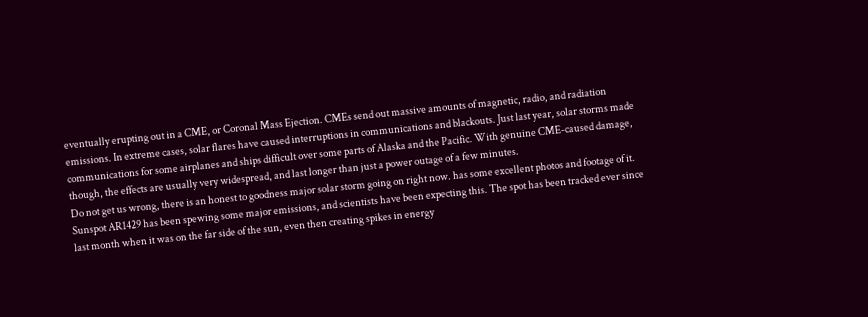eventually erupting out in a CME, or Coronal Mass Ejection. CMEs send out massive amounts of magnetic, radio, and radiation emissions. In extreme cases, solar flares have caused interruptions in communications and blackouts. Just last year, solar storms made communications for some airplanes and ships difficult over some parts of Alaska and the Pacific. With genuine CME-caused damage, though, the effects are usually very widespread, and last longer than just a power outage of a few minutes.
Do not get us wrong, there is an honest to goodness major solar storm going on right now. has some excellent photos and footage of it. Sunspot AR1429 has been spewing some major emissions, and scientists have been expecting this. The spot has been tracked ever since last month when it was on the far side of the sun, even then creating spikes in energy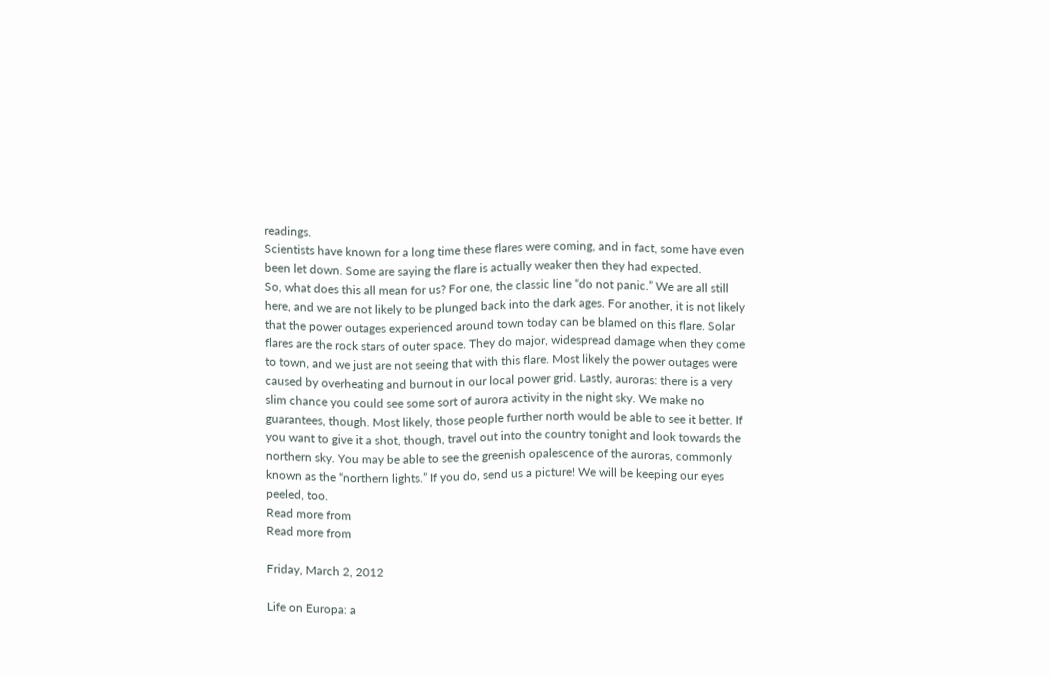readings.
Scientists have known for a long time these flares were coming, and in fact, some have even been let down. Some are saying the flare is actually weaker then they had expected.
So, what does this all mean for us? For one, the classic line “do not panic.” We are all still here, and we are not likely to be plunged back into the dark ages. For another, it is not likely that the power outages experienced around town today can be blamed on this flare. Solar flares are the rock stars of outer space. They do major, widespread damage when they come to town, and we just are not seeing that with this flare. Most likely the power outages were caused by overheating and burnout in our local power grid. Lastly, auroras: there is a very slim chance you could see some sort of aurora activity in the night sky. We make no guarantees, though. Most likely, those people further north would be able to see it better. If you want to give it a shot, though, travel out into the country tonight and look towards the northern sky. You may be able to see the greenish opalescence of the auroras, commonly known as the “northern lights.” If you do, send us a picture! We will be keeping our eyes peeled, too.
Read more from
Read more from

Friday, March 2, 2012

Life on Europa: a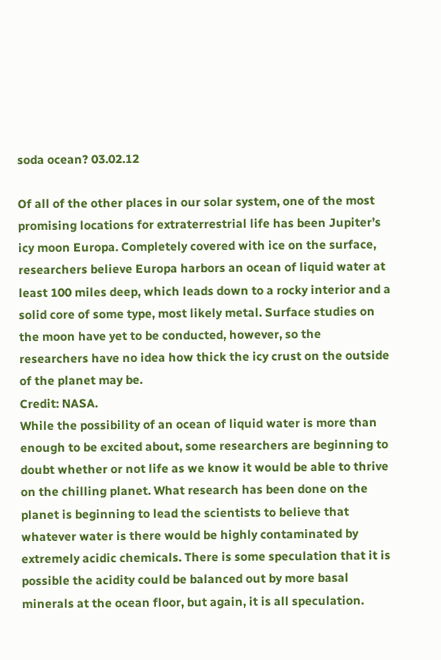soda ocean? 03.02.12

Of all of the other places in our solar system, one of the most promising locations for extraterrestrial life has been Jupiter’s icy moon Europa. Completely covered with ice on the surface, researchers believe Europa harbors an ocean of liquid water at least 100 miles deep, which leads down to a rocky interior and a solid core of some type, most likely metal. Surface studies on the moon have yet to be conducted, however, so the researchers have no idea how thick the icy crust on the outside of the planet may be.
Credit: NASA.
While the possibility of an ocean of liquid water is more than enough to be excited about, some researchers are beginning to doubt whether or not life as we know it would be able to thrive on the chilling planet. What research has been done on the planet is beginning to lead the scientists to believe that whatever water is there would be highly contaminated by extremely acidic chemicals. There is some speculation that it is possible the acidity could be balanced out by more basal minerals at the ocean floor, but again, it is all speculation.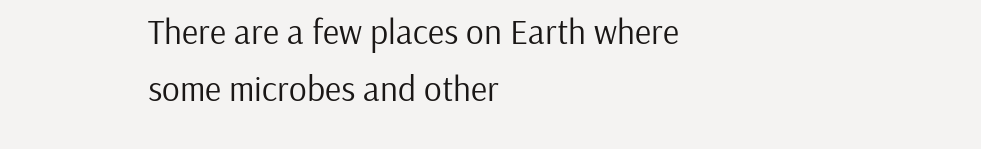There are a few places on Earth where some microbes and other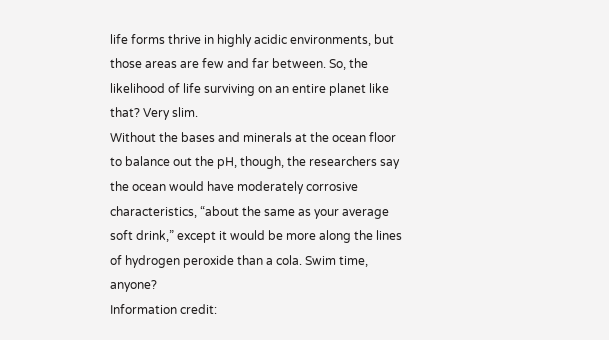life forms thrive in highly acidic environments, but those areas are few and far between. So, the likelihood of life surviving on an entire planet like that? Very slim.
Without the bases and minerals at the ocean floor to balance out the pH, though, the researchers say the ocean would have moderately corrosive characteristics, “about the same as your average soft drink,” except it would be more along the lines of hydrogen peroxide than a cola. Swim time, anyone?
Information credit: